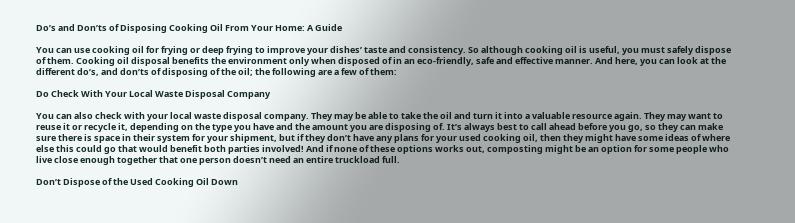Do’s and Don’ts of Disposing Cooking Oil From Your Home: A Guide

You can use cooking oil for frying or deep frying to improve your dishes’ taste and consistency. So although cooking oil is useful, you must safely dispose of them. Cooking oil disposal benefits the environment only when disposed of in an eco-friendly, safe and effective manner. And here, you can look at the different do’s, and don’ts of disposing of the oil; the following are a few of them:

Do Check With Your Local Waste Disposal Company

You can also check with your local waste disposal company. They may be able to take the oil and turn it into a valuable resource again. They may want to reuse it or recycle it, depending on the type you have and the amount you are disposing of. It’s always best to call ahead before you go, so they can make sure there is space in their system for your shipment, but if they don’t have any plans for your used cooking oil, then they might have some ideas of where else this could go that would benefit both parties involved! And if none of these options works out, composting might be an option for some people who live close enough together that one person doesn’t need an entire truckload full.

Don’t Dispose of the Used Cooking Oil Down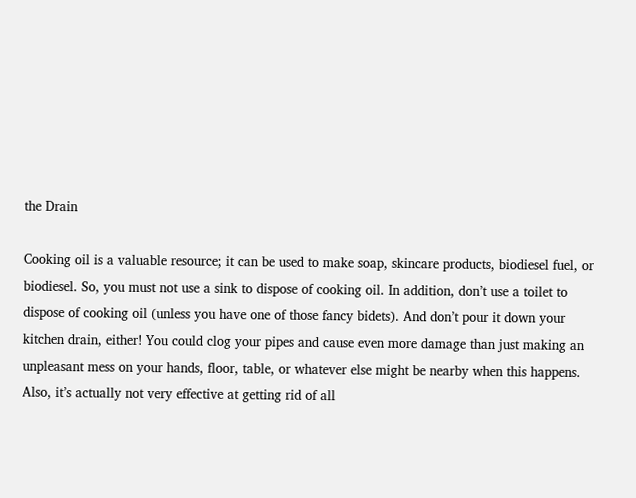the Drain

Cooking oil is a valuable resource; it can be used to make soap, skincare products, biodiesel fuel, or biodiesel. So, you must not use a sink to dispose of cooking oil. In addition, don’t use a toilet to dispose of cooking oil (unless you have one of those fancy bidets). And don’t pour it down your kitchen drain, either! You could clog your pipes and cause even more damage than just making an unpleasant mess on your hands, floor, table, or whatever else might be nearby when this happens. Also, it’s actually not very effective at getting rid of all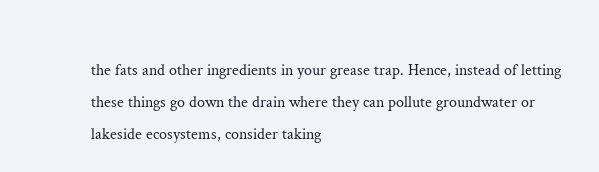the fats and other ingredients in your grease trap. Hence, instead of letting these things go down the drain where they can pollute groundwater or lakeside ecosystems, consider taking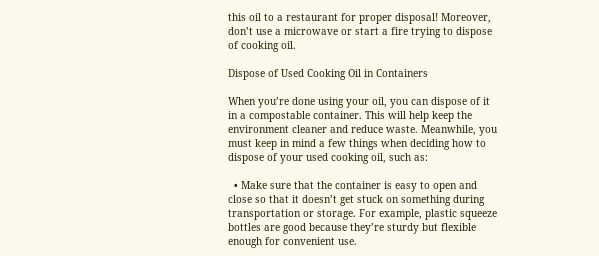this oil to a restaurant for proper disposal! Moreover, don’t use a microwave or start a fire trying to dispose of cooking oil.

Dispose of Used Cooking Oil in Containers

When you’re done using your oil, you can dispose of it in a compostable container. This will help keep the environment cleaner and reduce waste. Meanwhile, you must keep in mind a few things when deciding how to dispose of your used cooking oil, such as:

  • Make sure that the container is easy to open and close so that it doesn’t get stuck on something during transportation or storage. For example, plastic squeeze bottles are good because they’re sturdy but flexible enough for convenient use.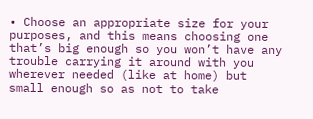• Choose an appropriate size for your purposes, and this means choosing one that’s big enough so you won’t have any trouble carrying it around with you wherever needed (like at home) but small enough so as not to take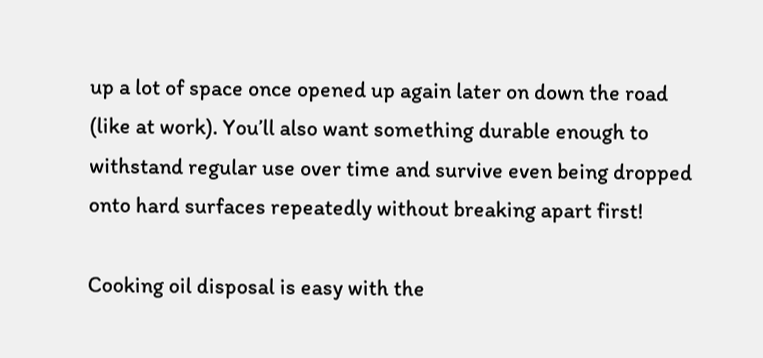up a lot of space once opened up again later on down the road (like at work). You’ll also want something durable enough to withstand regular use over time and survive even being dropped onto hard surfaces repeatedly without breaking apart first!

Cooking oil disposal is easy with the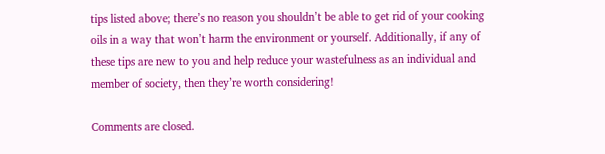tips listed above; there’s no reason you shouldn’t be able to get rid of your cooking oils in a way that won’t harm the environment or yourself. Additionally, if any of these tips are new to you and help reduce your wastefulness as an individual and member of society, then they’re worth considering!

Comments are closed.